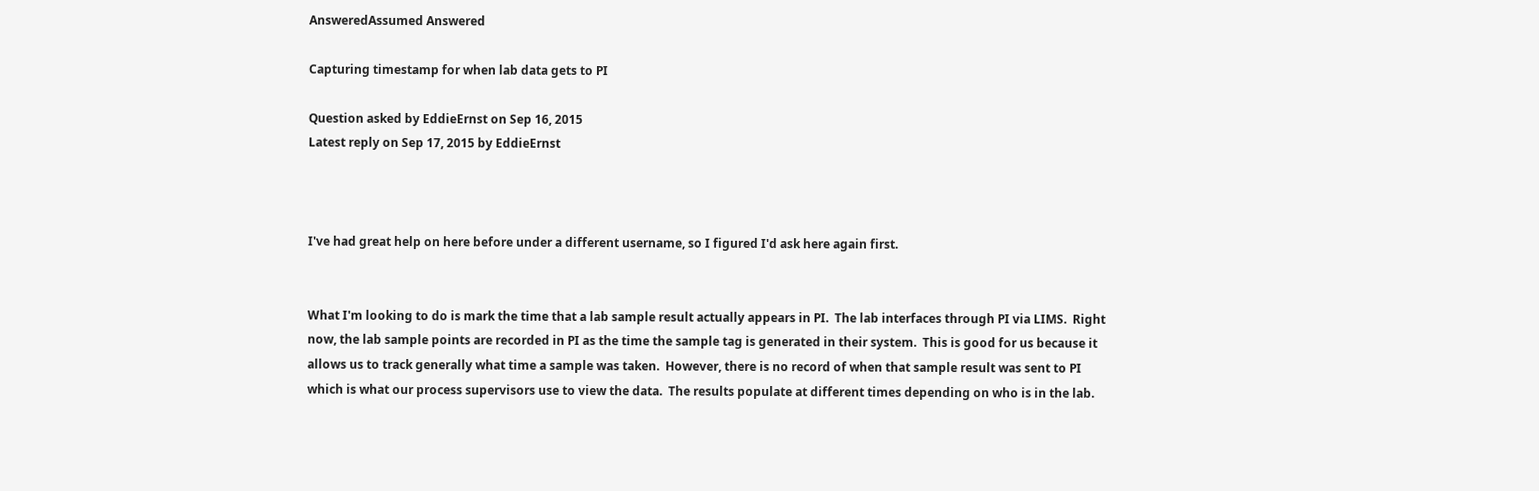AnsweredAssumed Answered

Capturing timestamp for when lab data gets to PI

Question asked by EddieErnst on Sep 16, 2015
Latest reply on Sep 17, 2015 by EddieErnst



I've had great help on here before under a different username, so I figured I'd ask here again first.


What I'm looking to do is mark the time that a lab sample result actually appears in PI.  The lab interfaces through PI via LIMS.  Right now, the lab sample points are recorded in PI as the time the sample tag is generated in their system.  This is good for us because it allows us to track generally what time a sample was taken.  However, there is no record of when that sample result was sent to PI which is what our process supervisors use to view the data.  The results populate at different times depending on who is in the lab.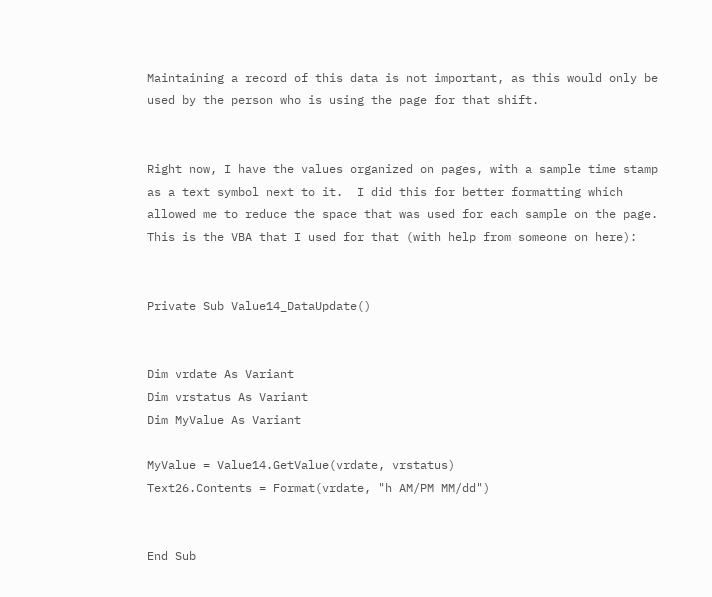Maintaining a record of this data is not important, as this would only be used by the person who is using the page for that shift.


Right now, I have the values organized on pages, with a sample time stamp as a text symbol next to it.  I did this for better formatting which allowed me to reduce the space that was used for each sample on the page.  This is the VBA that I used for that (with help from someone on here):


Private Sub Value14_DataUpdate()


Dim vrdate As Variant
Dim vrstatus As Variant
Dim MyValue As Variant

MyValue = Value14.GetValue(vrdate, vrstatus)
Text26.Contents = Format(vrdate, "h AM/PM MM/dd")


End Sub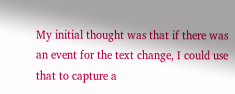My initial thought was that if there was an event for the text change, I could use that to capture a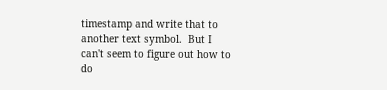timestamp and write that to another text symbol.  But I can't seem to figure out how to do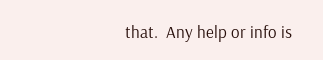that.  Any help or info is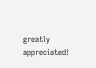greatly appreciated!